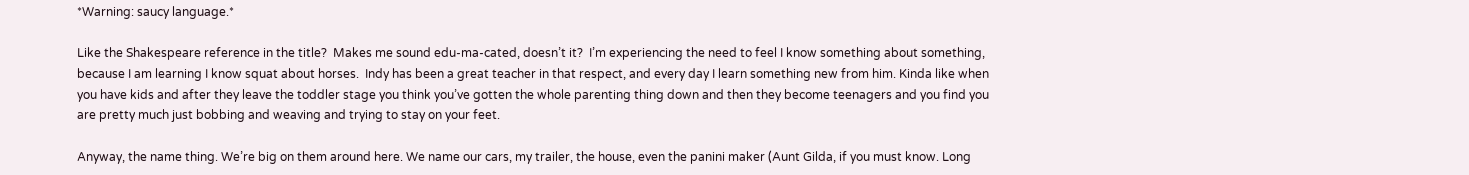*Warning: saucy language.*

Like the Shakespeare reference in the title?  Makes me sound edu-ma-cated, doesn’t it?  I’m experiencing the need to feel I know something about something, because I am learning I know squat about horses.  Indy has been a great teacher in that respect, and every day I learn something new from him. Kinda like when you have kids and after they leave the toddler stage you think you’ve gotten the whole parenting thing down and then they become teenagers and you find you are pretty much just bobbing and weaving and trying to stay on your feet.

Anyway, the name thing. We’re big on them around here. We name our cars, my trailer, the house, even the panini maker (Aunt Gilda, if you must know. Long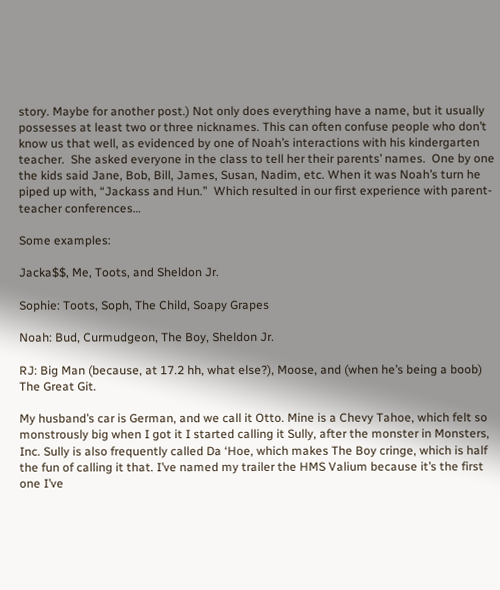story. Maybe for another post.) Not only does everything have a name, but it usually possesses at least two or three nicknames. This can often confuse people who don’t know us that well, as evidenced by one of Noah’s interactions with his kindergarten teacher.  She asked everyone in the class to tell her their parents’ names.  One by one the kids said Jane, Bob, Bill, James, Susan, Nadim, etc. When it was Noah’s turn he piped up with, “Jackass and Hun.”  Which resulted in our first experience with parent-teacher conferences…

Some examples:

Jacka$$, Me, Toots, and Sheldon Jr.

Sophie: Toots, Soph, The Child, Soapy Grapes

Noah: Bud, Curmudgeon, The Boy, Sheldon Jr.

RJ: Big Man (because, at 17.2 hh, what else?), Moose, and (when he’s being a boob) The Great Git.

My husband’s car is German, and we call it Otto. Mine is a Chevy Tahoe, which felt so monstrously big when I got it I started calling it Sully, after the monster in Monsters, Inc. Sully is also frequently called Da ‘Hoe, which makes The Boy cringe, which is half the fun of calling it that. I’ve named my trailer the HMS Valium because it’s the first one I’ve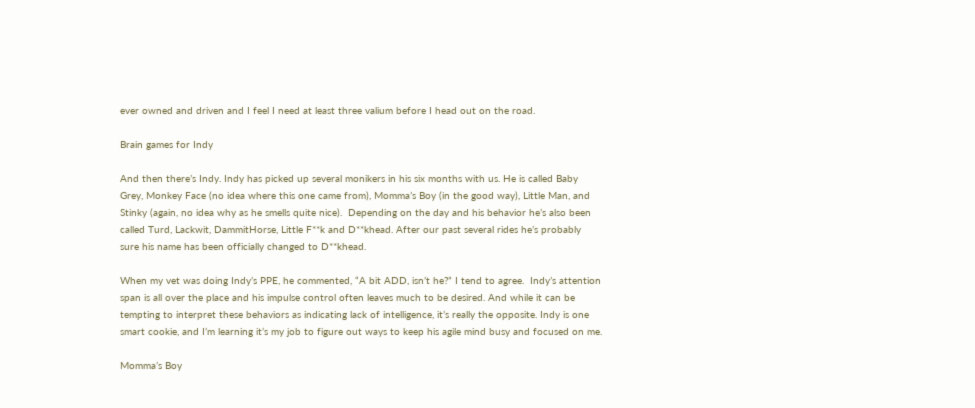ever owned and driven and I feel I need at least three valium before I head out on the road.

Brain games for Indy

And then there’s Indy. Indy has picked up several monikers in his six months with us. He is called Baby Grey, Monkey Face (no idea where this one came from), Momma’s Boy (in the good way), Little Man, and Stinky (again, no idea why as he smells quite nice).  Depending on the day and his behavior he’s also been called Turd, Lackwit, DammitHorse, Little F**k and D**khead. After our past several rides he’s probably sure his name has been officially changed to D**khead.

When my vet was doing Indy’s PPE, he commented, “A bit ADD, isn’t he?” I tend to agree.  Indy’s attention span is all over the place and his impulse control often leaves much to be desired. And while it can be tempting to interpret these behaviors as indicating lack of intelligence, it’s really the opposite. Indy is one smart cookie, and I’m learning it’s my job to figure out ways to keep his agile mind busy and focused on me.

Momma’s Boy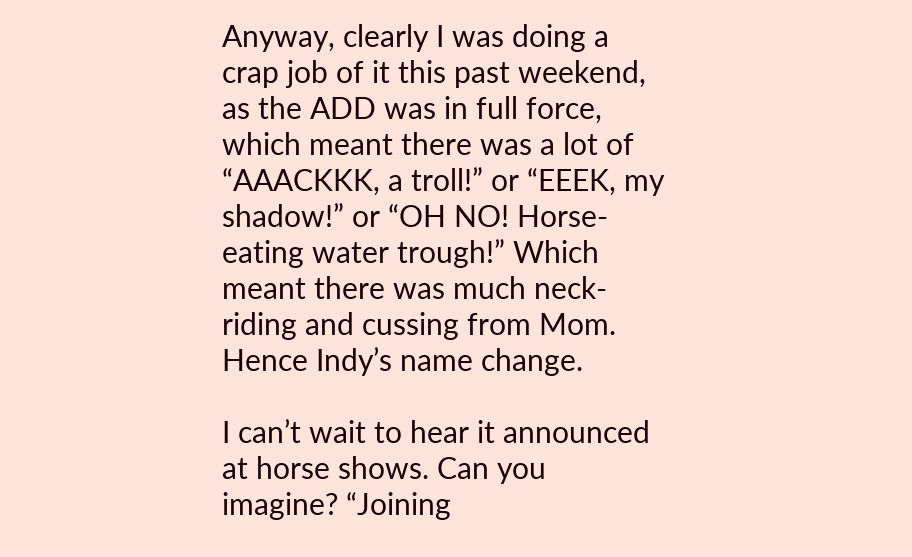Anyway, clearly I was doing a crap job of it this past weekend, as the ADD was in full force, which meant there was a lot of “AAACKKK, a troll!” or “EEEK, my shadow!” or “OH NO! Horse-eating water trough!” Which meant there was much neck-riding and cussing from Mom.  Hence Indy’s name change.

I can’t wait to hear it announced at horse shows. Can you imagine? “Joining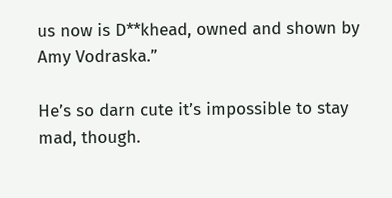us now is D**khead, owned and shown by Amy Vodraska.”

He’s so darn cute it’s impossible to stay mad, though.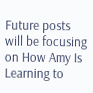Future posts will be focusing on How Amy Is Learning to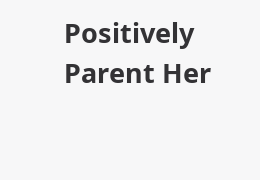Positively Parent Her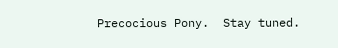Precocious Pony.  Stay tuned.